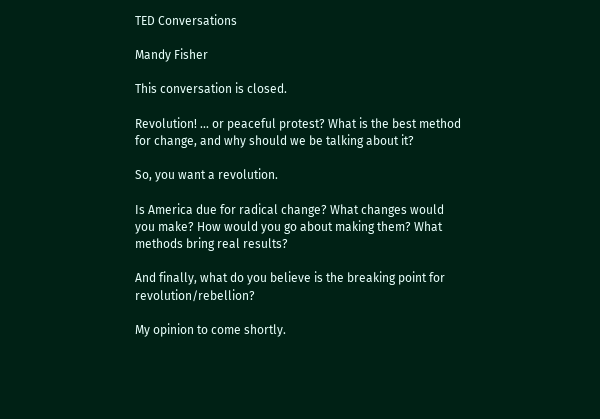TED Conversations

Mandy Fisher

This conversation is closed.

Revolution! ... or peaceful protest? What is the best method for change, and why should we be talking about it?

So, you want a revolution.

Is America due for radical change? What changes would you make? How would you go about making them? What methods bring real results?

And finally, what do you believe is the breaking point for revolution/rebellion?

My opinion to come shortly.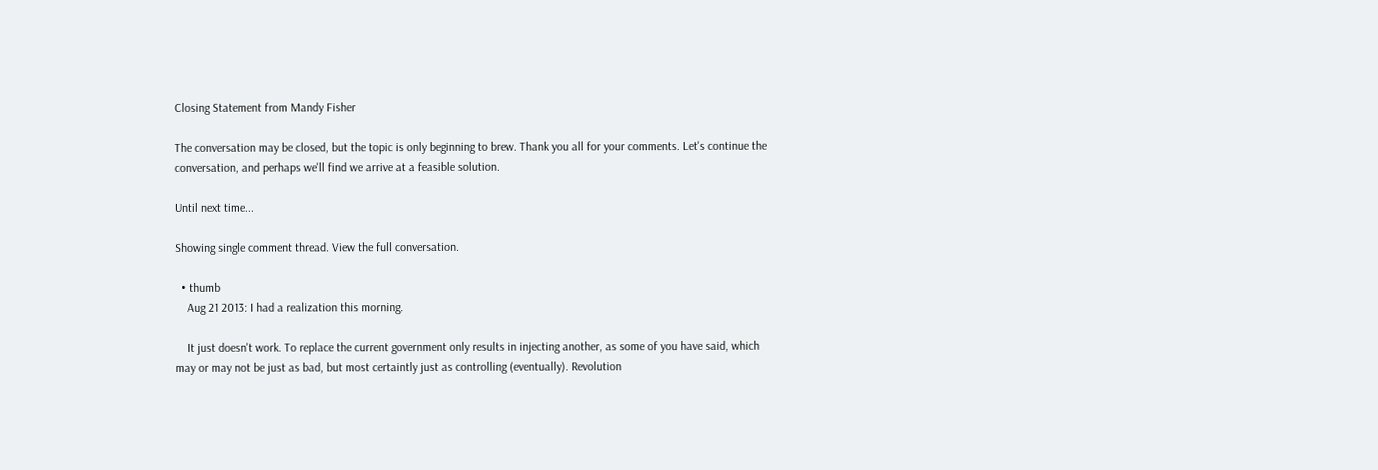Closing Statement from Mandy Fisher

The conversation may be closed, but the topic is only beginning to brew. Thank you all for your comments. Let's continue the conversation, and perhaps we'll find we arrive at a feasible solution.

Until next time...

Showing single comment thread. View the full conversation.

  • thumb
    Aug 21 2013: I had a realization this morning.

    It just doesn't work. To replace the current government only results in injecting another, as some of you have said, which may or may not be just as bad, but most certaintly just as controlling (eventually). Revolution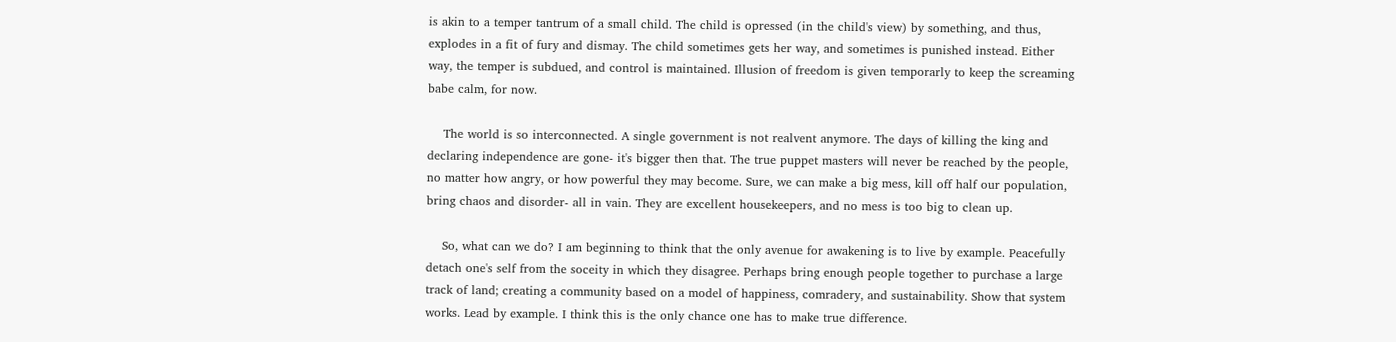is akin to a temper tantrum of a small child. The child is opressed (in the child's view) by something, and thus, explodes in a fit of fury and dismay. The child sometimes gets her way, and sometimes is punished instead. Either way, the temper is subdued, and control is maintained. Illusion of freedom is given temporarly to keep the screaming babe calm, for now.

    The world is so interconnected. A single government is not realvent anymore. The days of killing the king and declaring independence are gone- it's bigger then that. The true puppet masters will never be reached by the people, no matter how angry, or how powerful they may become. Sure, we can make a big mess, kill off half our population, bring chaos and disorder- all in vain. They are excellent housekeepers, and no mess is too big to clean up.

    So, what can we do? I am beginning to think that the only avenue for awakening is to live by example. Peacefully detach one's self from the soceity in which they disagree. Perhaps bring enough people together to purchase a large track of land; creating a community based on a model of happiness, comradery, and sustainability. Show that system works. Lead by example. I think this is the only chance one has to make true difference.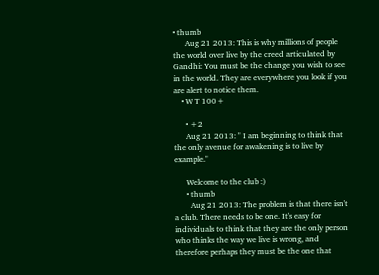• thumb
      Aug 21 2013: This is why millions of people the world over live by the creed articulated by Gandhi: You must be the change you wish to see in the world. They are everywhere you look if you are alert to notice them.
    • W T 100+

      • +2
      Aug 21 2013: " I am beginning to think that the only avenue for awakening is to live by example."

      Welcome to the club :)
      • thumb
        Aug 21 2013: The problem is that there isn't a club. There needs to be one. It's easy for individuals to think that they are the only person who thinks the way we live is wrong, and therefore perhaps they must be the one that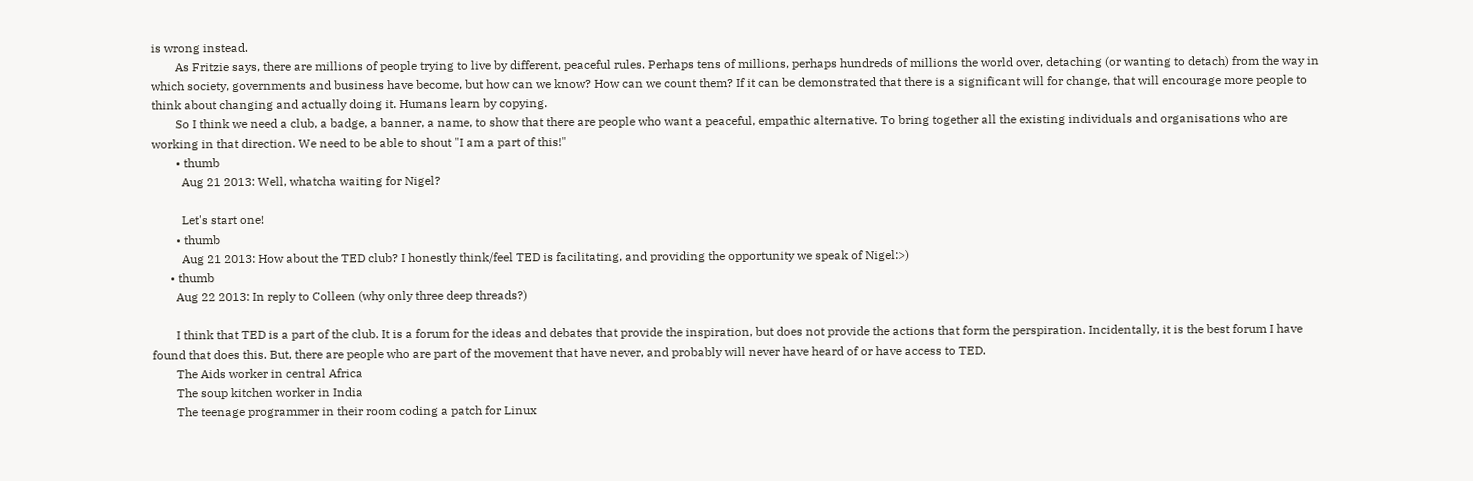is wrong instead.
        As Fritzie says, there are millions of people trying to live by different, peaceful rules. Perhaps tens of millions, perhaps hundreds of millions the world over, detaching (or wanting to detach) from the way in which society, governments and business have become, but how can we know? How can we count them? If it can be demonstrated that there is a significant will for change, that will encourage more people to think about changing and actually doing it. Humans learn by copying.
        So I think we need a club, a badge, a banner, a name, to show that there are people who want a peaceful, empathic alternative. To bring together all the existing individuals and organisations who are working in that direction. We need to be able to shout "I am a part of this!"
        • thumb
          Aug 21 2013: Well, whatcha waiting for Nigel?

          Let's start one!
        • thumb
          Aug 21 2013: How about the TED club? I honestly think/feel TED is facilitating, and providing the opportunity we speak of Nigel:>)
      • thumb
        Aug 22 2013: In reply to Colleen (why only three deep threads?)

        I think that TED is a part of the club. It is a forum for the ideas and debates that provide the inspiration, but does not provide the actions that form the perspiration. Incidentally, it is the best forum I have found that does this. But, there are people who are part of the movement that have never, and probably will never have heard of or have access to TED.
        The Aids worker in central Africa
        The soup kitchen worker in India
        The teenage programmer in their room coding a patch for Linux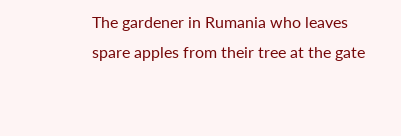The gardener in Rumania who leaves spare apples from their tree at the gate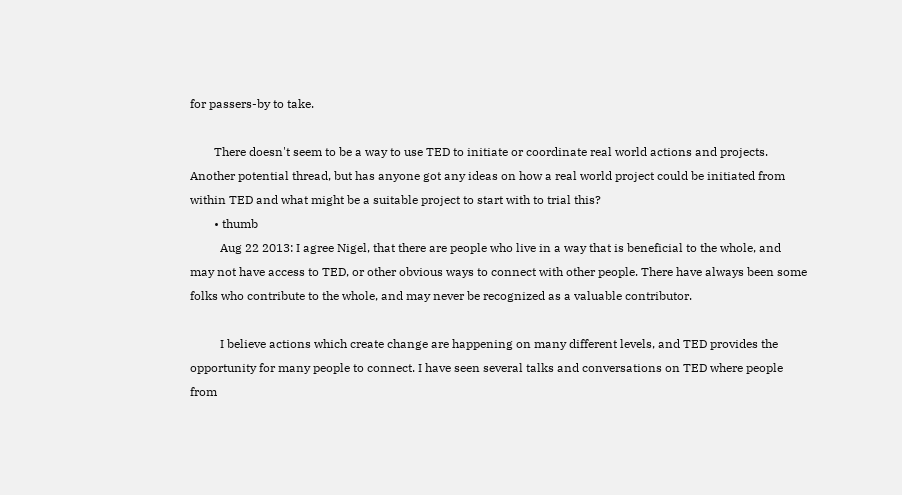for passers-by to take.

        There doesn't seem to be a way to use TED to initiate or coordinate real world actions and projects. Another potential thread, but has anyone got any ideas on how a real world project could be initiated from within TED and what might be a suitable project to start with to trial this?
        • thumb
          Aug 22 2013: I agree Nigel, that there are people who live in a way that is beneficial to the whole, and may not have access to TED, or other obvious ways to connect with other people. There have always been some folks who contribute to the whole, and may never be recognized as a valuable contributor.

          I believe actions which create change are happening on many different levels, and TED provides the opportunity for many people to connect. I have seen several talks and conversations on TED where people from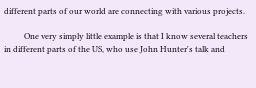different parts of our world are connecting with various projects.

          One very simply little example is that I know several teachers in different parts of the US, who use John Hunter's talk and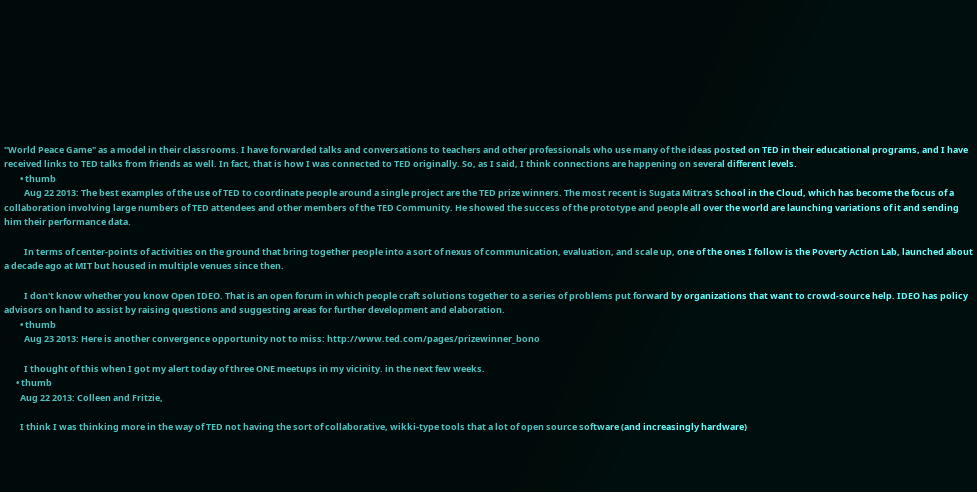"World Peace Game" as a model in their classrooms. I have forwarded talks and conversations to teachers and other professionals who use many of the ideas posted on TED in their educational programs, and I have received links to TED talks from friends as well. In fact, that is how I was connected to TED originally. So, as I said, I think connections are happening on several different levels.
        • thumb
          Aug 22 2013: The best examples of the use of TED to coordinate people around a single project are the TED prize winners. The most recent is Sugata Mitra's School in the Cloud, which has become the focus of a collaboration involving large numbers of TED attendees and other members of the TED Community. He showed the success of the prototype and people all over the world are launching variations of it and sending him their performance data.

          In terms of center-points of activities on the ground that bring together people into a sort of nexus of communication, evaluation, and scale up, one of the ones I follow is the Poverty Action Lab, launched about a decade ago at MIT but housed in multiple venues since then.

          I don't know whether you know Open IDEO. That is an open forum in which people craft solutions together to a series of problems put forward by organizations that want to crowd-source help. IDEO has policy advisors on hand to assist by raising questions and suggesting areas for further development and elaboration.
        • thumb
          Aug 23 2013: Here is another convergence opportunity not to miss: http://www.ted.com/pages/prizewinner_bono

          I thought of this when I got my alert today of three ONE meetups in my vicinity. in the next few weeks.
      • thumb
        Aug 22 2013: Colleen and Fritzie,

        I think I was thinking more in the way of TED not having the sort of collaborative, wikki-type tools that a lot of open source software (and increasingly hardware)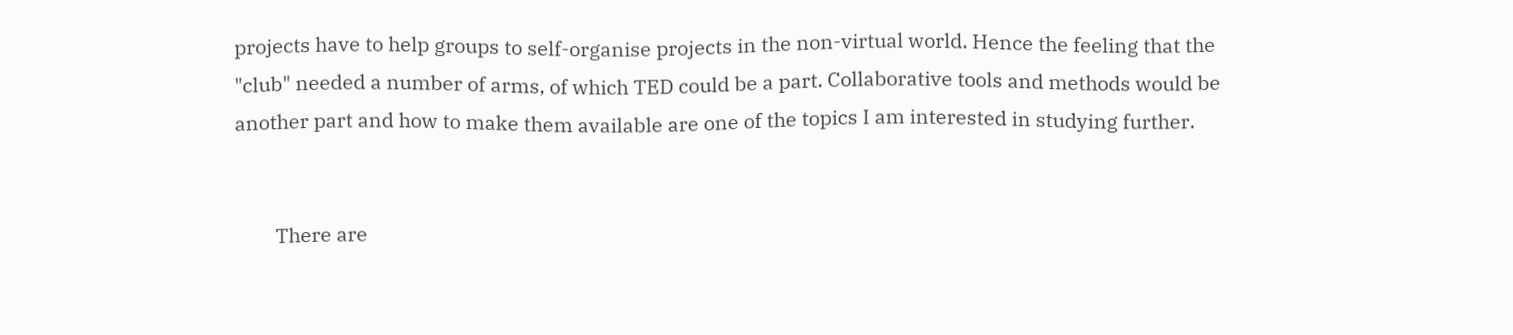projects have to help groups to self-organise projects in the non-virtual world. Hence the feeling that the "club" needed a number of arms, of which TED could be a part. Collaborative tools and methods would be another part and how to make them available are one of the topics I am interested in studying further.


        There are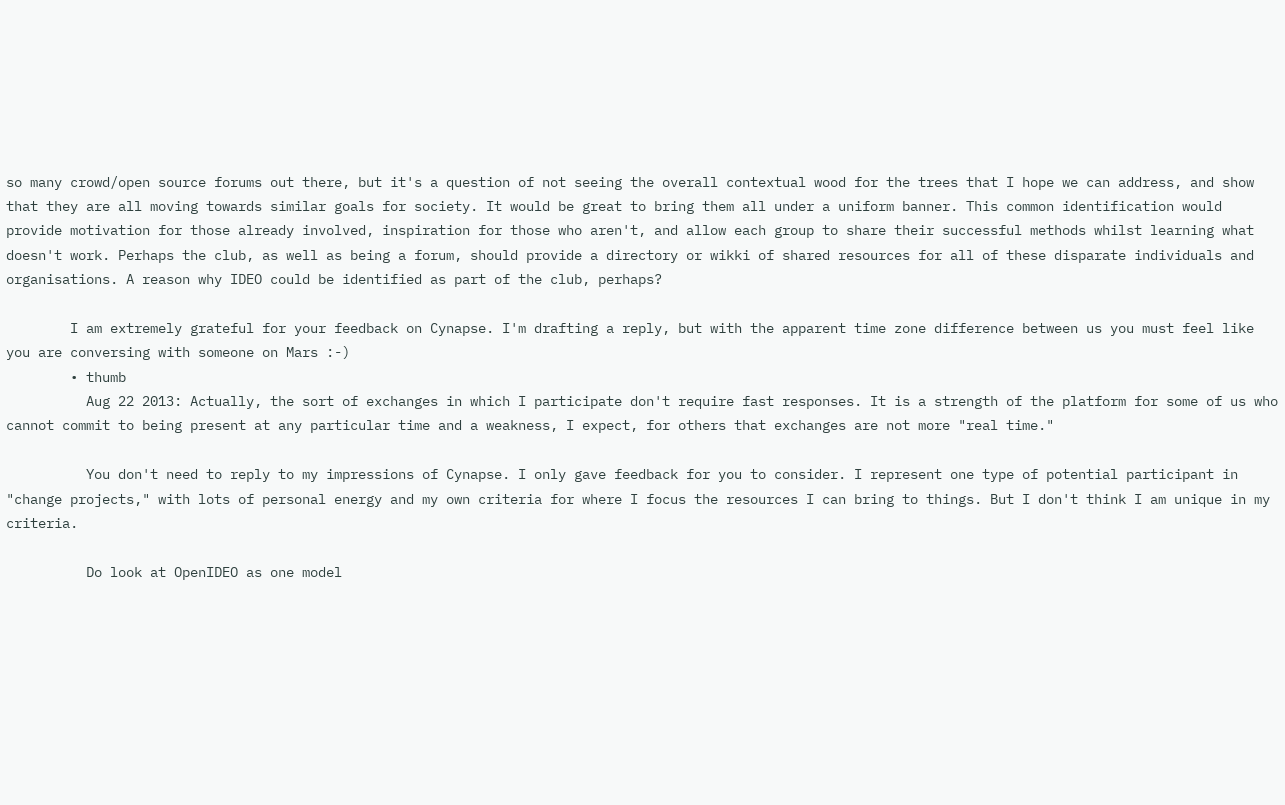so many crowd/open source forums out there, but it's a question of not seeing the overall contextual wood for the trees that I hope we can address, and show that they are all moving towards similar goals for society. It would be great to bring them all under a uniform banner. This common identification would provide motivation for those already involved, inspiration for those who aren't, and allow each group to share their successful methods whilst learning what doesn't work. Perhaps the club, as well as being a forum, should provide a directory or wikki of shared resources for all of these disparate individuals and organisations. A reason why IDEO could be identified as part of the club, perhaps?

        I am extremely grateful for your feedback on Cynapse. I'm drafting a reply, but with the apparent time zone difference between us you must feel like you are conversing with someone on Mars :-)
        • thumb
          Aug 22 2013: Actually, the sort of exchanges in which I participate don't require fast responses. It is a strength of the platform for some of us who cannot commit to being present at any particular time and a weakness, I expect, for others that exchanges are not more "real time."

          You don't need to reply to my impressions of Cynapse. I only gave feedback for you to consider. I represent one type of potential participant in "change projects," with lots of personal energy and my own criteria for where I focus the resources I can bring to things. But I don't think I am unique in my criteria.

          Do look at OpenIDEO as one model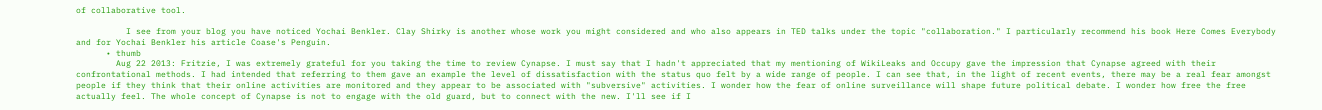of collaborative tool.

          I see from your blog you have noticed Yochai Benkler. Clay Shirky is another whose work you might considered and who also appears in TED talks under the topic "collaboration." I particularly recommend his book Here Comes Everybody and for Yochai Benkler his article Coase's Penguin.
      • thumb
        Aug 22 2013: Fritzie, I was extremely grateful for you taking the time to review Cynapse. I must say that I hadn't appreciated that my mentioning of WikiLeaks and Occupy gave the impression that Cynapse agreed with their confrontational methods. I had intended that referring to them gave an example the level of dissatisfaction with the status quo felt by a wide range of people. I can see that, in the light of recent events, there may be a real fear amongst people if they think that their online activities are monitored and they appear to be associated with "subversive" activities. I wonder how the fear of online surveillance will shape future political debate. I wonder how free the free actually feel. The whole concept of Cynapse is not to engage with the old guard, but to connect with the new. I'll see if I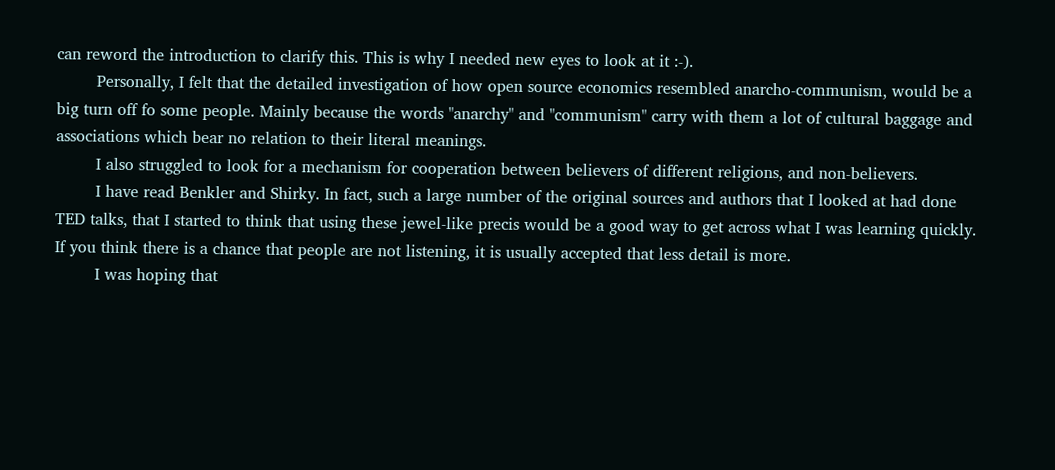can reword the introduction to clarify this. This is why I needed new eyes to look at it :-).
        Personally, I felt that the detailed investigation of how open source economics resembled anarcho-communism, would be a big turn off fo some people. Mainly because the words "anarchy" and "communism" carry with them a lot of cultural baggage and associations which bear no relation to their literal meanings.
        I also struggled to look for a mechanism for cooperation between believers of different religions, and non-believers.
        I have read Benkler and Shirky. In fact, such a large number of the original sources and authors that I looked at had done TED talks, that I started to think that using these jewel-like precis would be a good way to get across what I was learning quickly. If you think there is a chance that people are not listening, it is usually accepted that less detail is more.
        I was hoping that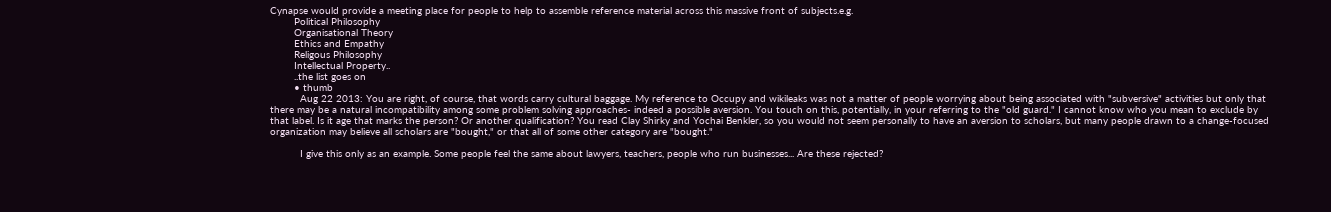Cynapse would provide a meeting place for people to help to assemble reference material across this massive front of subjects.e.g.
        Political Philosophy
        Organisational Theory
        Ethics and Empathy
        Religous Philosophy
        Intellectual Property..
        ..the list goes on
        • thumb
          Aug 22 2013: You are right, of course, that words carry cultural baggage. My reference to Occupy and wikileaks was not a matter of people worrying about being associated with "subversive" activities but only that there may be a natural incompatibility among some problem solving approaches- indeed a possible aversion. You touch on this, potentially, in your referring to the "old guard." I cannot know who you mean to exclude by that label. Is it age that marks the person? Or another qualification? You read Clay Shirky and Yochai Benkler, so you would not seem personally to have an aversion to scholars, but many people drawn to a change-focused organization may believe all scholars are "bought," or that all of some other category are "bought."

          I give this only as an example. Some people feel the same about lawyers, teachers, people who run businesses... Are these rejected?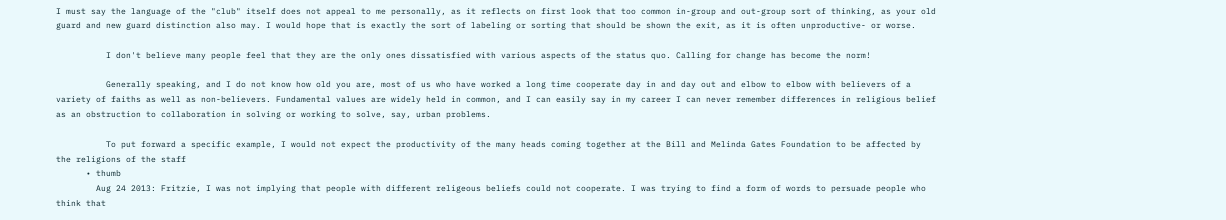I must say the language of the "club" itself does not appeal to me personally, as it reflects on first look that too common in-group and out-group sort of thinking, as your old guard and new guard distinction also may. I would hope that is exactly the sort of labeling or sorting that should be shown the exit, as it is often unproductive- or worse.

          I don't believe many people feel that they are the only ones dissatisfied with various aspects of the status quo. Calling for change has become the norm!

          Generally speaking, and I do not know how old you are, most of us who have worked a long time cooperate day in and day out and elbow to elbow with believers of a variety of faiths as well as non-believers. Fundamental values are widely held in common, and I can easily say in my career I can never remember differences in religious belief as an obstruction to collaboration in solving or working to solve, say, urban problems.

          To put forward a specific example, I would not expect the productivity of the many heads coming together at the Bill and Melinda Gates Foundation to be affected by the religions of the staff
      • thumb
        Aug 24 2013: Fritzie, I was not implying that people with different religeous beliefs could not cooperate. I was trying to find a form of words to persuade people who think that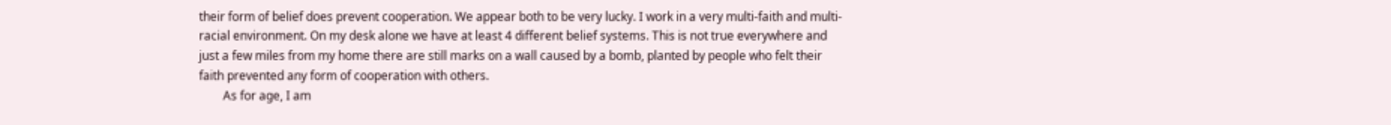their form of belief does prevent cooperation. We appear both to be very lucky. I work in a very multi-faith and multi-racial environment. On my desk alone we have at least 4 different belief systems. This is not true everywhere and just a few miles from my home there are still marks on a wall caused by a bomb, planted by people who felt their faith prevented any form of cooperation with others.
        As for age, I am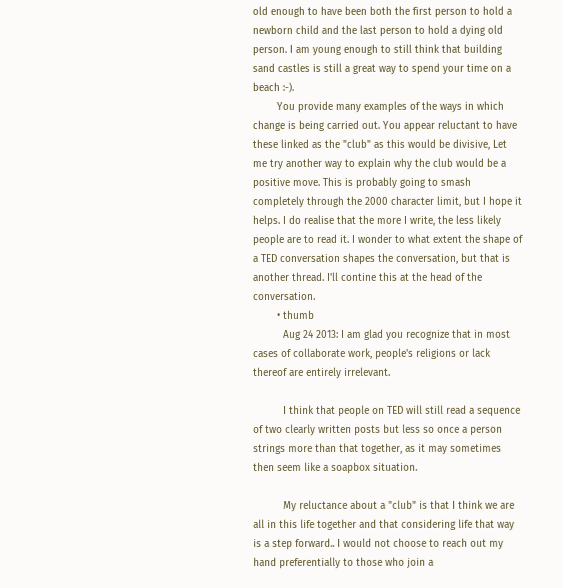old enough to have been both the first person to hold a newborn child and the last person to hold a dying old person. I am young enough to still think that building sand castles is still a great way to spend your time on a beach :-).
        You provide many examples of the ways in which change is being carried out. You appear reluctant to have these linked as the "club" as this would be divisive, Let me try another way to explain why the club would be a positive move. This is probably going to smash completely through the 2000 character limit, but I hope it helps. I do realise that the more I write, the less likely people are to read it. I wonder to what extent the shape of a TED conversation shapes the conversation, but that is another thread. I'll contine this at the head of the conversation.
        • thumb
          Aug 24 2013: I am glad you recognize that in most cases of collaborate work, people's religions or lack thereof are entirely irrelevant.

          I think that people on TED will still read a sequence of two clearly written posts but less so once a person strings more than that together, as it may sometimes then seem like a soapbox situation.

          My reluctance about a "club" is that I think we are all in this life together and that considering life that way is a step forward.. I would not choose to reach out my hand preferentially to those who join a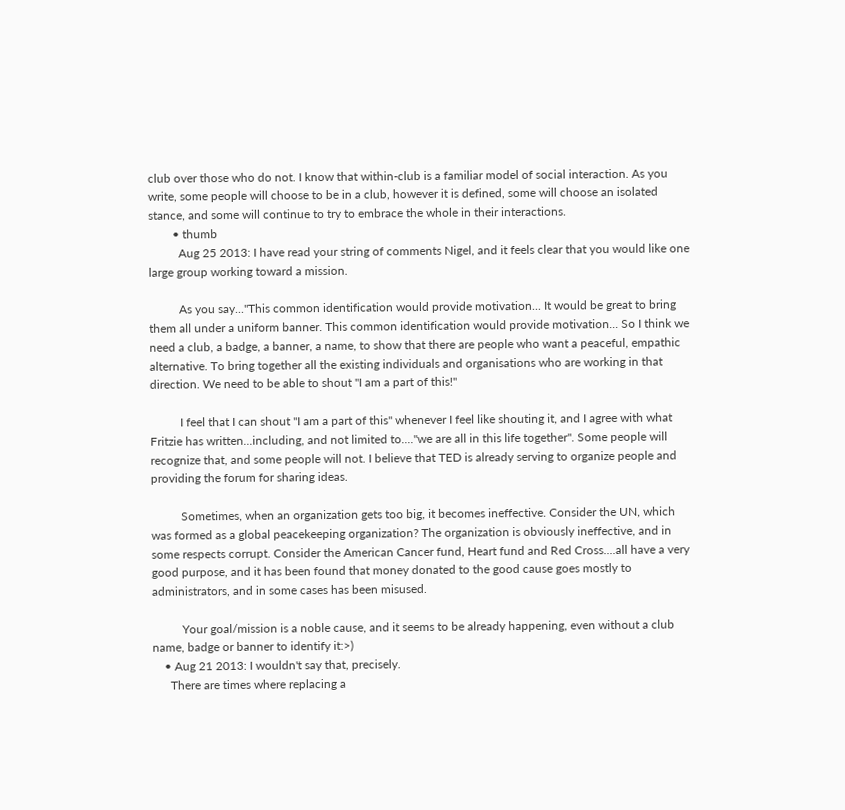club over those who do not. I know that within-club is a familiar model of social interaction. As you write, some people will choose to be in a club, however it is defined, some will choose an isolated stance, and some will continue to try to embrace the whole in their interactions.
        • thumb
          Aug 25 2013: I have read your string of comments Nigel, and it feels clear that you would like one large group working toward a mission.

          As you say..."This common identification would provide motivation... It would be great to bring them all under a uniform banner. This common identification would provide motivation... So I think we need a club, a badge, a banner, a name, to show that there are people who want a peaceful, empathic alternative. To bring together all the existing individuals and organisations who are working in that direction. We need to be able to shout "I am a part of this!"

          I feel that I can shout "I am a part of this" whenever I feel like shouting it, and I agree with what Fritzie has written...including, and not limited to...."we are all in this life together". Some people will recognize that, and some people will not. I believe that TED is already serving to organize people and providing the forum for sharing ideas.

          Sometimes, when an organization gets too big, it becomes ineffective. Consider the UN, which was formed as a global peacekeeping organization? The organization is obviously ineffective, and in some respects corrupt. Consider the American Cancer fund, Heart fund and Red Cross....all have a very good purpose, and it has been found that money donated to the good cause goes mostly to administrators, and in some cases has been misused.

          Your goal/mission is a noble cause, and it seems to be already happening, even without a club name, badge or banner to identify it:>)
    • Aug 21 2013: I wouldn't say that, precisely.
      There are times where replacing a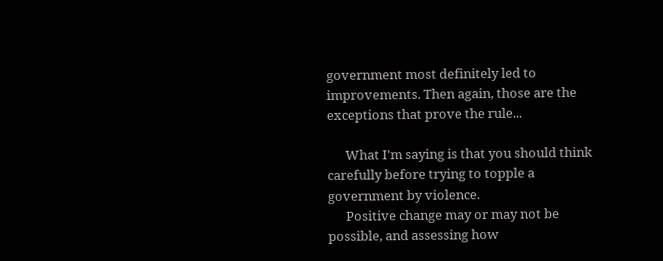government most definitely led to improvements. Then again, those are the exceptions that prove the rule...

      What I'm saying is that you should think carefully before trying to topple a government by violence.
      Positive change may or may not be possible, and assessing how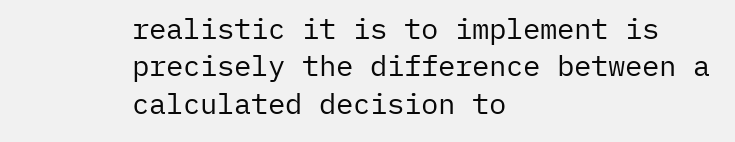realistic it is to implement is precisely the difference between a calculated decision to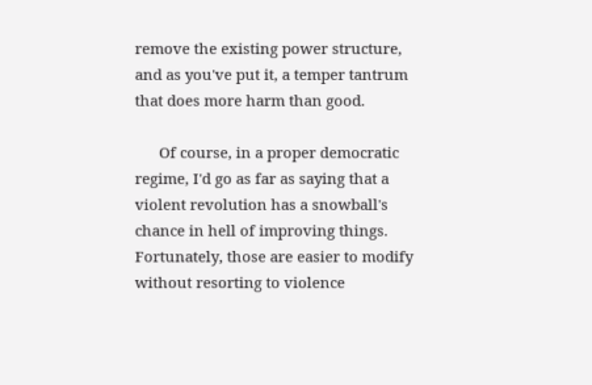remove the existing power structure, and as you've put it, a temper tantrum that does more harm than good.

      Of course, in a proper democratic regime, I'd go as far as saying that a violent revolution has a snowball's chance in hell of improving things. Fortunately, those are easier to modify without resorting to violence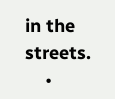in the streets.
    •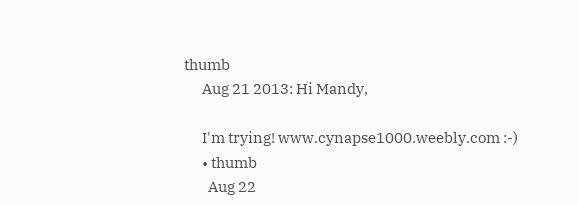thumb
      Aug 21 2013: Hi Mandy,

      I'm trying! www.cynapse1000.weebly.com :-)
      • thumb
        Aug 22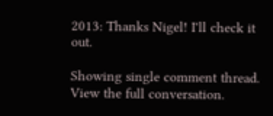2013: Thanks Nigel! I'll check it out.

Showing single comment thread. View the full conversation.